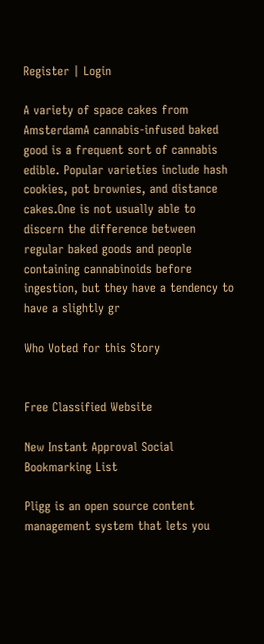Register | Login

A variety of space cakes from AmsterdamA cannabis-infused baked good is a frequent sort of cannabis edible. Popular varieties include hash cookies, pot brownies, and distance cakes.One is not usually able to discern the difference between regular baked goods and people containing cannabinoids before ingestion, but they have a tendency to have a slightly gr

Who Voted for this Story


Free Classified Website

New Instant Approval Social Bookmarking List

Pligg is an open source content management system that lets you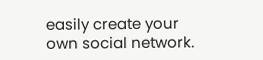easily create your own social network.